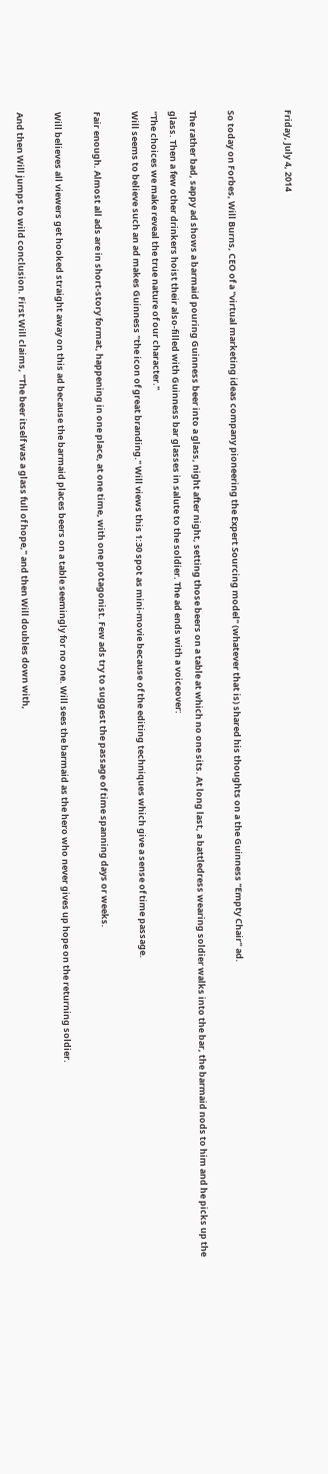Friday, July 4, 2014


So today on Forbes, Will Burns, CEO of a "virtual marketing ideas company pioneering the Expert Sourcing model" (whatever that is) shared his thoughts on a the Guinness "Empty Chair" ad.

The rather bad, sappy ad shows a barmaid pouring Guinness beer into a glass, night after night, setting those beers on a table at which no one sits. At long last, a battledress wearing soldier walks into the bar, the barmaid nods to him and he picks up the glass. Then a few other drinkers hoist their also-filled with Guinness bar glasses in salute to the soldier. The ad ends with a voiceover:
"The choices we make reveal the true nature of our character."
Will seems to believe such an ad makes Guinness "the icon of great branding." Will views this 1:30 spot as mini-movie because of the editing techniques which give a sense of time passage.

Fair enough. Almost all ads are in short-story format, happening in one place, at one time, with one protagonist. Few ads try to suggest the passage of time spanning days or weeks.

Will believes all viewers get hooked straight away on this ad because the barmaid places beers on a table seemingly for no one. Will sees the barmaid as the hero who never gives up hope on the returning soldier.

And then Will jumps to wild conclusion. First Will claims, "The beer itself was a glass full of hope," and then Will doubles down with,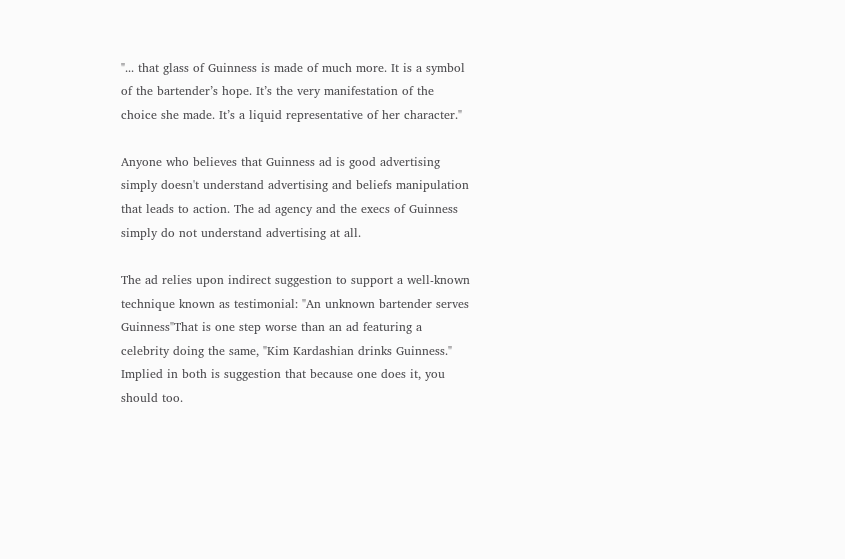"... that glass of Guinness is made of much more. It is a symbol of the bartender’s hope. It’s the very manifestation of the choice she made. It’s a liquid representative of her character."

Anyone who believes that Guinness ad is good advertising simply doesn't understand advertising and beliefs manipulation that leads to action. The ad agency and the execs of Guinness simply do not understand advertising at all.

The ad relies upon indirect suggestion to support a well-known technique known as testimonial: "An unknown bartender serves Guinness"That is one step worse than an ad featuring a celebrity doing the same, "Kim Kardashian drinks Guinness." Implied in both is suggestion that because one does it, you should too.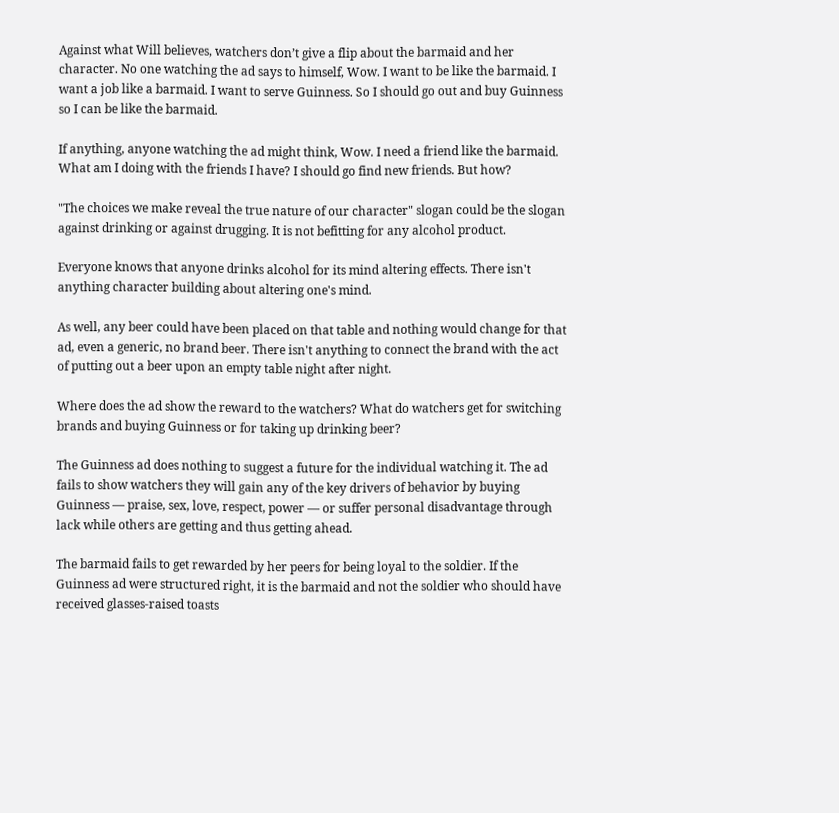Against what Will believes, watchers don’t give a flip about the barmaid and her character. No one watching the ad says to himself, Wow. I want to be like the barmaid. I want a job like a barmaid. I want to serve Guinness. So I should go out and buy Guinness so I can be like the barmaid.

If anything, anyone watching the ad might think, Wow. I need a friend like the barmaid. What am I doing with the friends I have? I should go find new friends. But how?

"The choices we make reveal the true nature of our character" slogan could be the slogan against drinking or against drugging. It is not befitting for any alcohol product.

Everyone knows that anyone drinks alcohol for its mind altering effects. There isn't anything character building about altering one's mind.

As well, any beer could have been placed on that table and nothing would change for that ad, even a generic, no brand beer. There isn't anything to connect the brand with the act of putting out a beer upon an empty table night after night.

Where does the ad show the reward to the watchers? What do watchers get for switching brands and buying Guinness or for taking up drinking beer?

The Guinness ad does nothing to suggest a future for the individual watching it. The ad fails to show watchers they will gain any of the key drivers of behavior by buying Guinness — praise, sex, love, respect, power — or suffer personal disadvantage through lack while others are getting and thus getting ahead.

The barmaid fails to get rewarded by her peers for being loyal to the soldier. If the Guinness ad were structured right, it is the barmaid and not the soldier who should have received glasses-raised toasts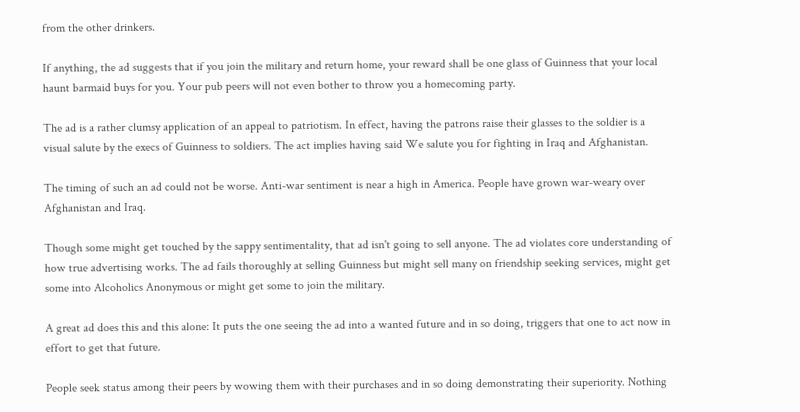from the other drinkers.

If anything, the ad suggests that if you join the military and return home, your reward shall be one glass of Guinness that your local haunt barmaid buys for you. Your pub peers will not even bother to throw you a homecoming party.

The ad is a rather clumsy application of an appeal to patriotism. In effect, having the patrons raise their glasses to the soldier is a visual salute by the execs of Guinness to soldiers. The act implies having said We salute you for fighting in Iraq and Afghanistan.

The timing of such an ad could not be worse. Anti-war sentiment is near a high in America. People have grown war-weary over Afghanistan and Iraq.

Though some might get touched by the sappy sentimentality, that ad isn't going to sell anyone. The ad violates core understanding of how true advertising works. The ad fails thoroughly at selling Guinness but might sell many on friendship seeking services, might get some into Alcoholics Anonymous or might get some to join the military.

A great ad does this and this alone: It puts the one seeing the ad into a wanted future and in so doing, triggers that one to act now in effort to get that future.

People seek status among their peers by wowing them with their purchases and in so doing demonstrating their superiority. Nothing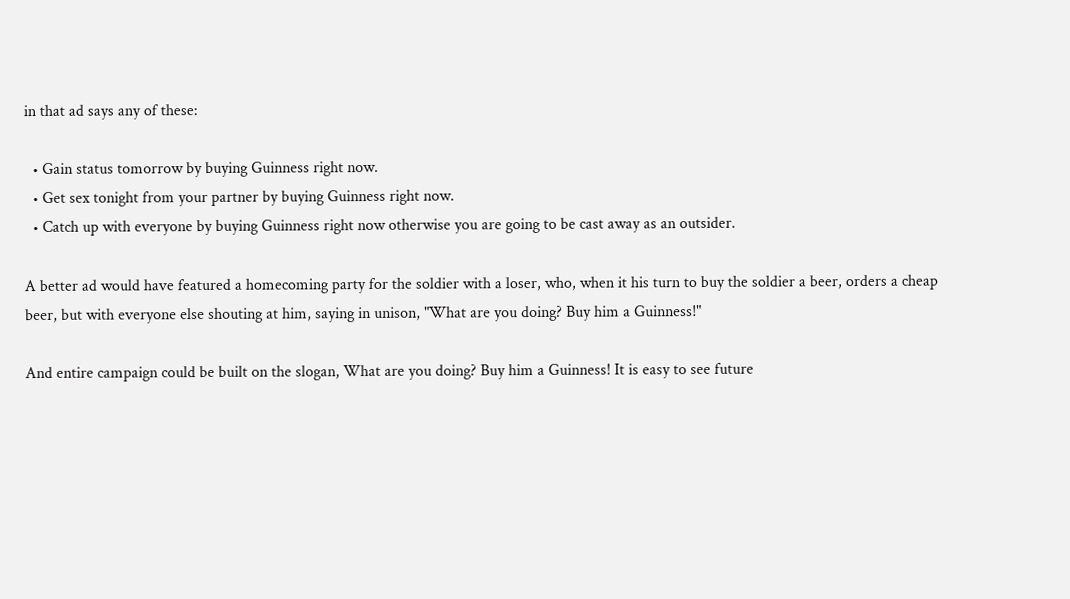in that ad says any of these:

  • Gain status tomorrow by buying Guinness right now.
  • Get sex tonight from your partner by buying Guinness right now.
  • Catch up with everyone by buying Guinness right now otherwise you are going to be cast away as an outsider.

A better ad would have featured a homecoming party for the soldier with a loser, who, when it his turn to buy the soldier a beer, orders a cheap beer, but with everyone else shouting at him, saying in unison, "What are you doing? Buy him a Guinness!"

And entire campaign could be built on the slogan, What are you doing? Buy him a Guinness! It is easy to see future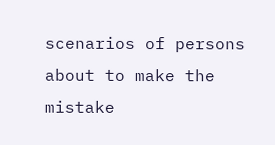scenarios of persons about to make the mistake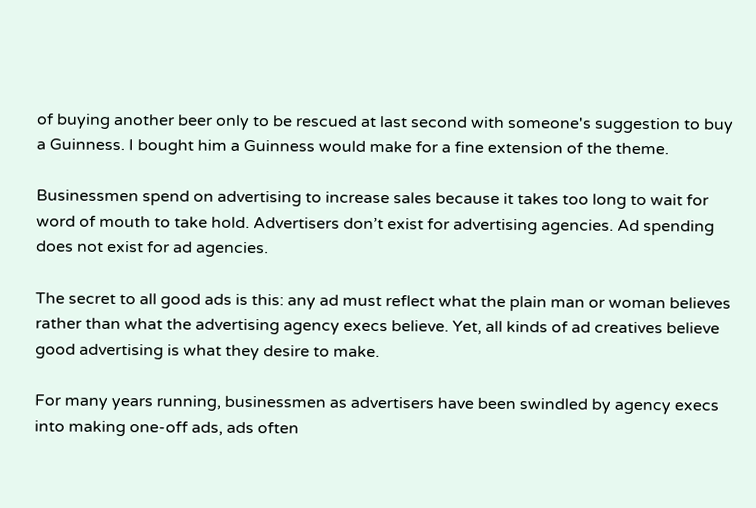of buying another beer only to be rescued at last second with someone's suggestion to buy a Guinness. I bought him a Guinness would make for a fine extension of the theme.

Businessmen spend on advertising to increase sales because it takes too long to wait for word of mouth to take hold. Advertisers don’t exist for advertising agencies. Ad spending does not exist for ad agencies.

The secret to all good ads is this: any ad must reflect what the plain man or woman believes rather than what the advertising agency execs believe. Yet, all kinds of ad creatives believe good advertising is what they desire to make.

For many years running, businessmen as advertisers have been swindled by agency execs into making one-off ads, ads often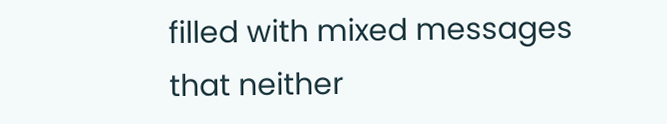filled with mixed messages that neither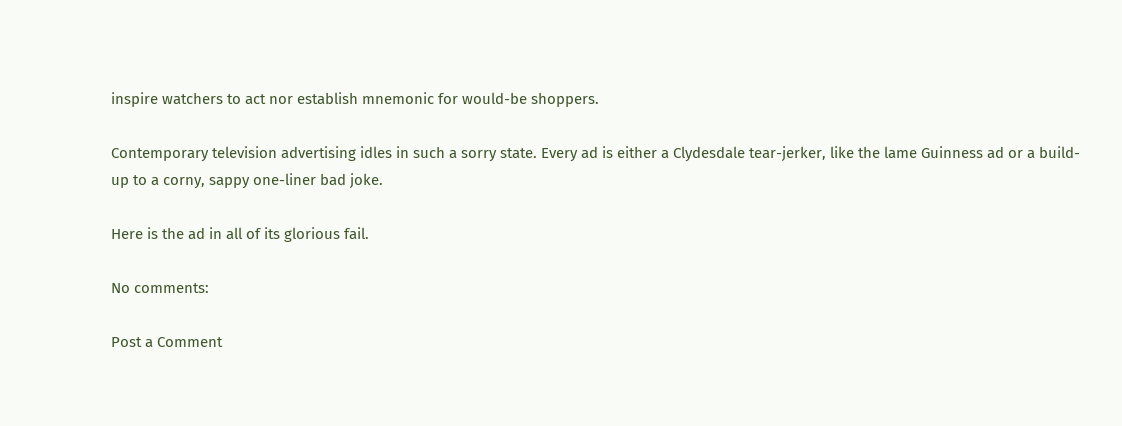inspire watchers to act nor establish mnemonic for would-be shoppers.

Contemporary television advertising idles in such a sorry state. Every ad is either a Clydesdale tear-jerker, like the lame Guinness ad or a build-up to a corny, sappy one-liner bad joke.

Here is the ad in all of its glorious fail.

No comments:

Post a Comment